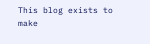This blog exists to make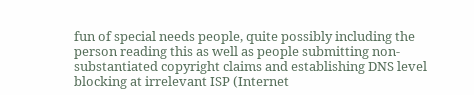fun of special needs people, quite possibly including the person reading this as well as people submitting non-substantiated copyright claims and establishing DNS level blocking at irrelevant ISP (Internet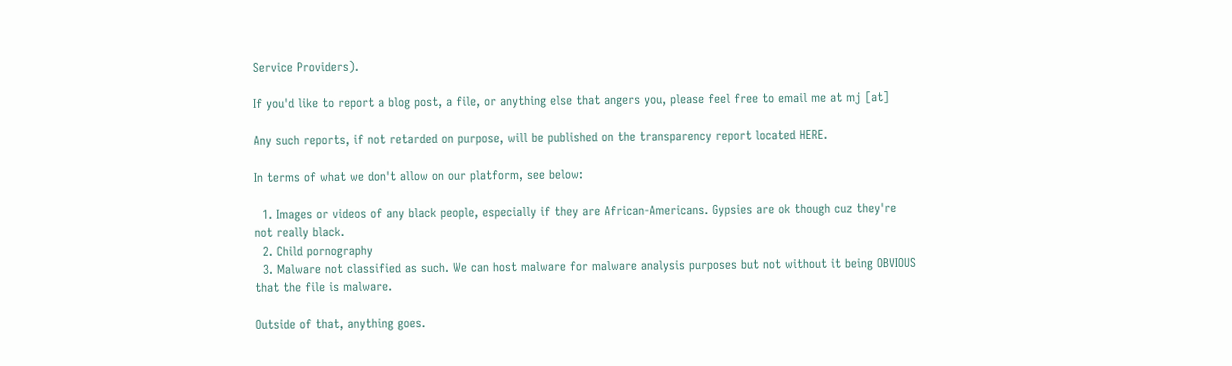Service Providers).

If you'd like to report a blog post, a file, or anything else that angers you, please feel free to email me at mj [at]

Any such reports, if not retarded on purpose, will be published on the transparency report located HERE.

In terms of what we don't allow on our platform, see below:

  1. Images or videos of any black people, especially if they are African-Americans. Gypsies are ok though cuz they're not really black.
  2. Child pornography
  3. Malware not classified as such. We can host malware for malware analysis purposes but not without it being OBVIOUS that the file is malware.

Outside of that, anything goes.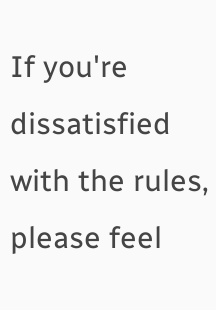If you're dissatisfied with the rules, please feel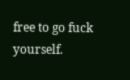free to go fuck yourself.